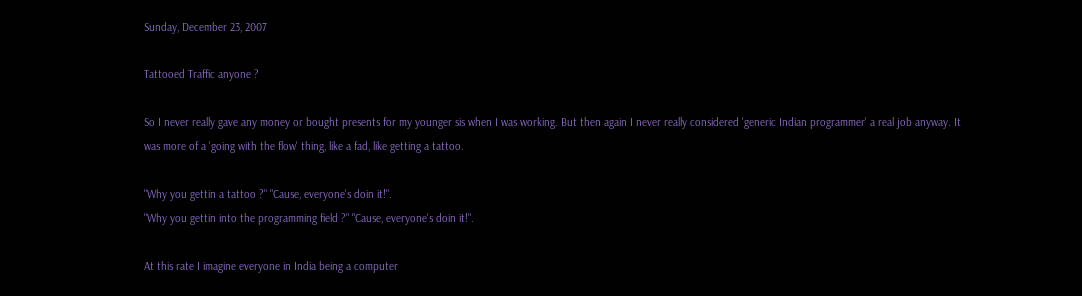Sunday, December 23, 2007

Tattooed Traffic anyone ?

So I never really gave any money or bought presents for my younger sis when I was working. But then again I never really considered 'generic Indian programmer' a real job anyway. It was more of a 'going with the flow' thing, like a fad, like getting a tattoo.

"Why you gettin a tattoo ?" "Cause, everyone's doin it!".
"Why you gettin into the programming field ?" "Cause, everyone's doin it!".

At this rate I imagine everyone in India being a computer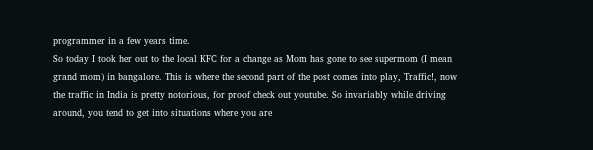programmer in a few years time.
So today I took her out to the local KFC for a change as Mom has gone to see supermom (I mean grand mom) in bangalore. This is where the second part of the post comes into play, Traffic!, now the traffic in India is pretty notorious, for proof check out youtube. So invariably while driving around, you tend to get into situations where you are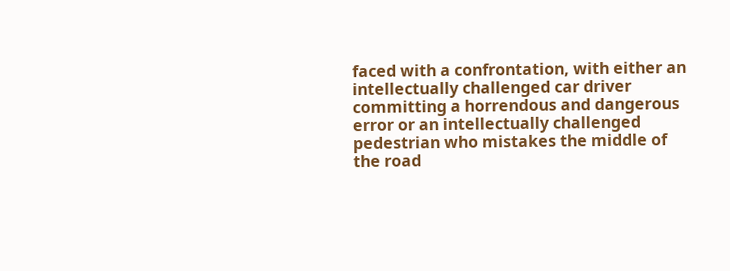faced with a confrontation, with either an intellectually challenged car driver committing a horrendous and dangerous error or an intellectually challenged pedestrian who mistakes the middle of the road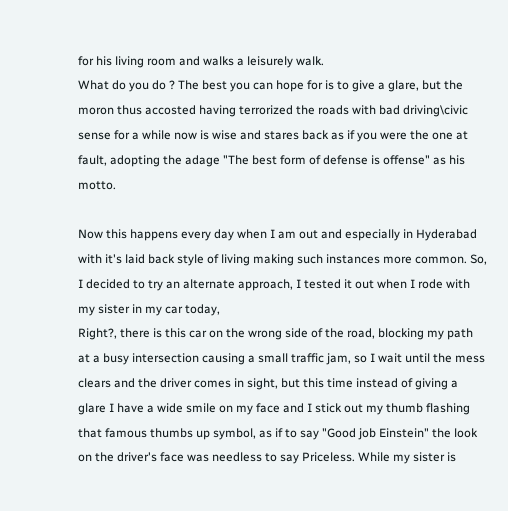for his living room and walks a leisurely walk.
What do you do ? The best you can hope for is to give a glare, but the moron thus accosted having terrorized the roads with bad driving\civic sense for a while now is wise and stares back as if you were the one at fault, adopting the adage "The best form of defense is offense" as his motto.

Now this happens every day when I am out and especially in Hyderabad with it's laid back style of living making such instances more common. So, I decided to try an alternate approach, I tested it out when I rode with my sister in my car today,
Right?, there is this car on the wrong side of the road, blocking my path at a busy intersection causing a small traffic jam, so I wait until the mess clears and the driver comes in sight, but this time instead of giving a glare I have a wide smile on my face and I stick out my thumb flashing that famous thumbs up symbol, as if to say "Good job Einstein" the look on the driver's face was needless to say Priceless. While my sister is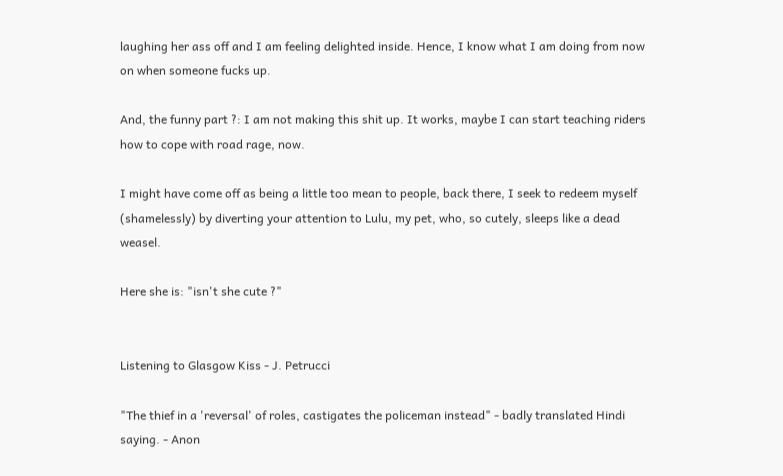laughing her ass off and I am feeling delighted inside. Hence, I know what I am doing from now on when someone fucks up.

And, the funny part ?: I am not making this shit up. It works, maybe I can start teaching riders how to cope with road rage, now.

I might have come off as being a little too mean to people, back there, I seek to redeem myself (shamelessly) by diverting your attention to Lulu, my pet, who, so cutely, sleeps like a dead weasel.

Here she is: "isn't she cute ?"


Listening to Glasgow Kiss - J. Petrucci

"The thief in a 'reversal' of roles, castigates the policeman instead" - badly translated Hindi saying. - Anon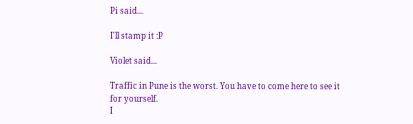Pi said...

I'll stamp it :P

Violet said...

Traffic in Pune is the worst. You have to come here to see it for yourself.
I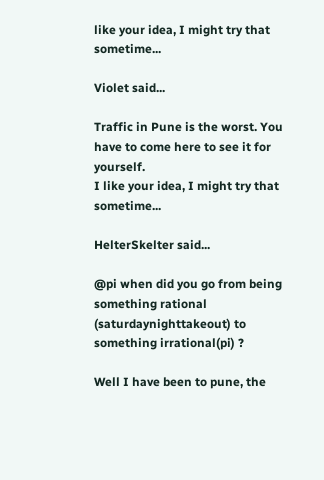like your idea, I might try that sometime...

Violet said...

Traffic in Pune is the worst. You have to come here to see it for yourself.
I like your idea, I might try that sometime...

HelterSkelter said...

@pi when did you go from being something rational (saturdaynighttakeout) to something irrational(pi) ?

Well I have been to pune, the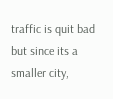traffic is quit bad but since its a smaller city,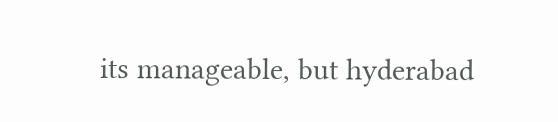its manageable, but hyderabad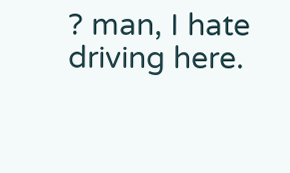? man, I hate driving here.